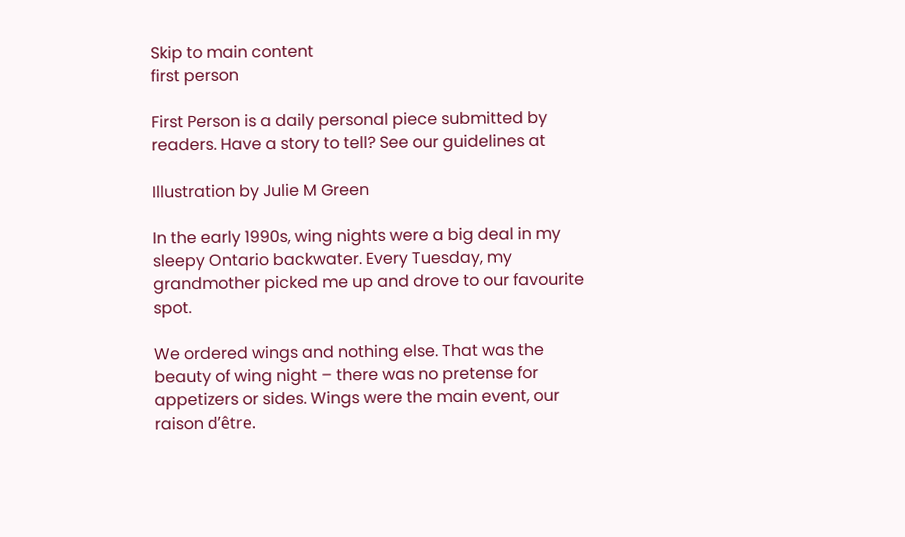Skip to main content
first person

First Person is a daily personal piece submitted by readers. Have a story to tell? See our guidelines at

Illustration by Julie M Green

In the early 1990s, wing nights were a big deal in my sleepy Ontario backwater. Every Tuesday, my grandmother picked me up and drove to our favourite spot.

We ordered wings and nothing else. That was the beauty of wing night – there was no pretense for appetizers or sides. Wings were the main event, our raison d’être.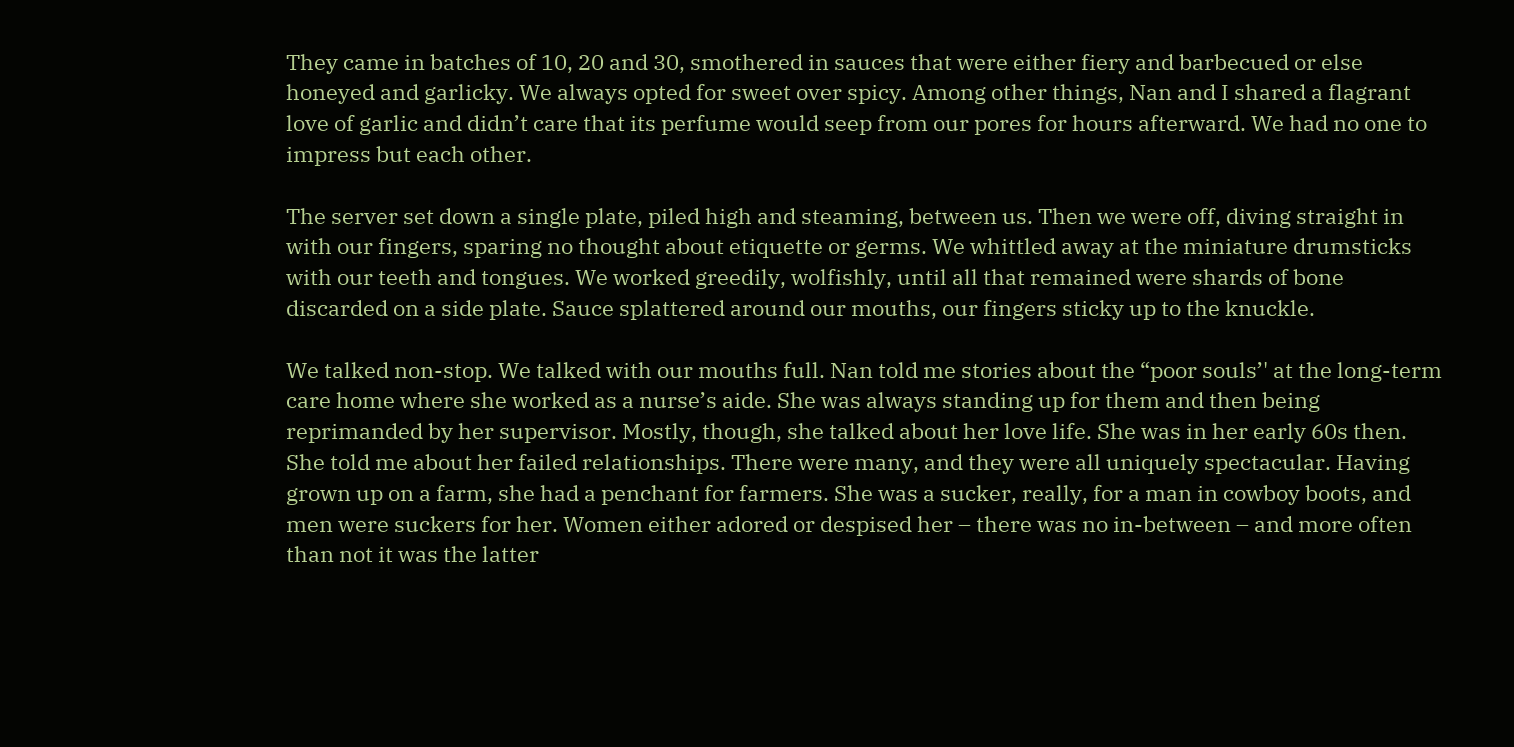They came in batches of 10, 20 and 30, smothered in sauces that were either fiery and barbecued or else honeyed and garlicky. We always opted for sweet over spicy. Among other things, Nan and I shared a flagrant love of garlic and didn’t care that its perfume would seep from our pores for hours afterward. We had no one to impress but each other.

The server set down a single plate, piled high and steaming, between us. Then we were off, diving straight in with our fingers, sparing no thought about etiquette or germs. We whittled away at the miniature drumsticks with our teeth and tongues. We worked greedily, wolfishly, until all that remained were shards of bone discarded on a side plate. Sauce splattered around our mouths, our fingers sticky up to the knuckle.

We talked non-stop. We talked with our mouths full. Nan told me stories about the “poor souls’' at the long-term care home where she worked as a nurse’s aide. She was always standing up for them and then being reprimanded by her supervisor. Mostly, though, she talked about her love life. She was in her early 60s then. She told me about her failed relationships. There were many, and they were all uniquely spectacular. Having grown up on a farm, she had a penchant for farmers. She was a sucker, really, for a man in cowboy boots, and men were suckers for her. Women either adored or despised her – there was no in-between – and more often than not it was the latter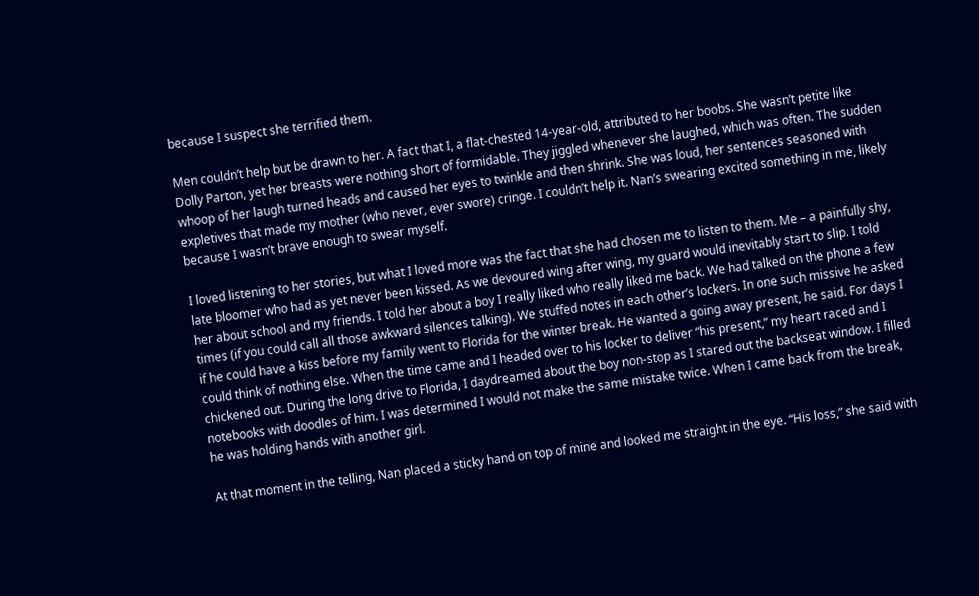because I suspect she terrified them.

Men couldn’t help but be drawn to her. A fact that I, a flat-chested 14-year-old, attributed to her boobs. She wasn’t petite like Dolly Parton, yet her breasts were nothing short of formidable. They jiggled whenever she laughed, which was often. The sudden whoop of her laugh turned heads and caused her eyes to twinkle and then shrink. She was loud, her sentences seasoned with expletives that made my mother (who never, ever swore) cringe. I couldn’t help it. Nan’s swearing excited something in me, likely because I wasn’t brave enough to swear myself.

I loved listening to her stories, but what I loved more was the fact that she had chosen me to listen to them. Me – a painfully shy, late bloomer who had as yet never been kissed. As we devoured wing after wing, my guard would inevitably start to slip. I told her about school and my friends. I told her about a boy I really liked who really liked me back. We had talked on the phone a few times (if you could call all those awkward silences talking). We stuffed notes in each other’s lockers. In one such missive he asked if he could have a kiss before my family went to Florida for the winter break. He wanted a going away present, he said. For days I could think of nothing else. When the time came and I headed over to his locker to deliver “his present,” my heart raced and I chickened out. During the long drive to Florida, I daydreamed about the boy non-stop as I stared out the backseat window. I filled notebooks with doodles of him. I was determined I would not make the same mistake twice. When I came back from the break, he was holding hands with another girl.

At that moment in the telling, Nan placed a sticky hand on top of mine and looked me straight in the eye. “His loss,” she said with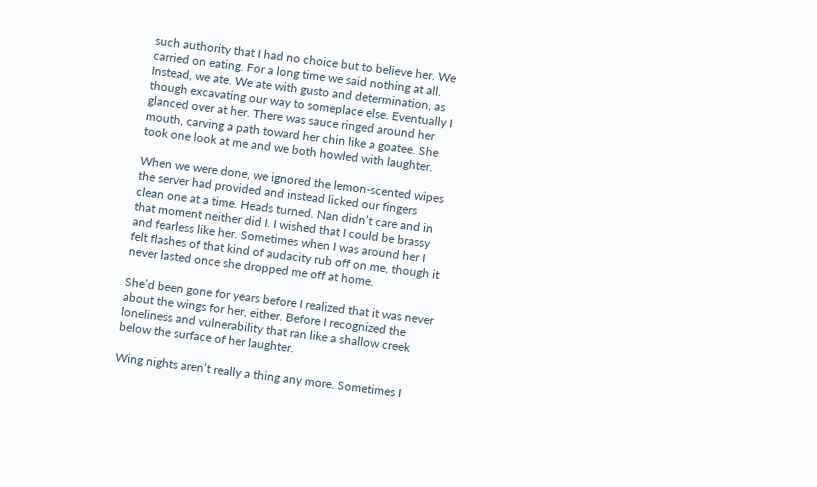such authority that I had no choice but to believe her. We carried on eating. For a long time we said nothing at all. Instead, we ate. We ate with gusto and determination, as though excavating our way to someplace else. Eventually I glanced over at her. There was sauce ringed around her mouth, carving a path toward her chin like a goatee. She took one look at me and we both howled with laughter.

When we were done, we ignored the lemon-scented wipes the server had provided and instead licked our fingers clean one at a time. Heads turned. Nan didn’t care and in that moment neither did I. I wished that I could be brassy and fearless like her. Sometimes when I was around her I felt flashes of that kind of audacity rub off on me, though it never lasted once she dropped me off at home.

She’d been gone for years before I realized that it was never about the wings for her, either. Before I recognized the loneliness and vulnerability that ran like a shallow creek below the surface of her laughter.

Wing nights aren’t really a thing any more. Sometimes I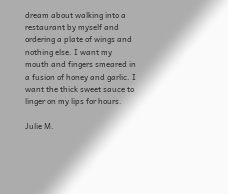dream about walking into a restaurant by myself and ordering a plate of wings and nothing else. I want my mouth and fingers smeared in a fusion of honey and garlic. I want the thick sweet sauce to linger on my lips for hours.

Julie M.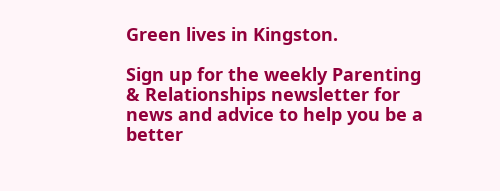Green lives in Kingston.

Sign up for the weekly Parenting & Relationships newsletter for news and advice to help you be a better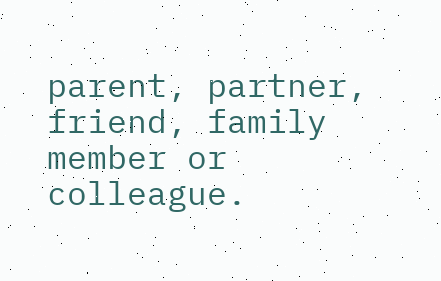parent, partner, friend, family member or colleague.